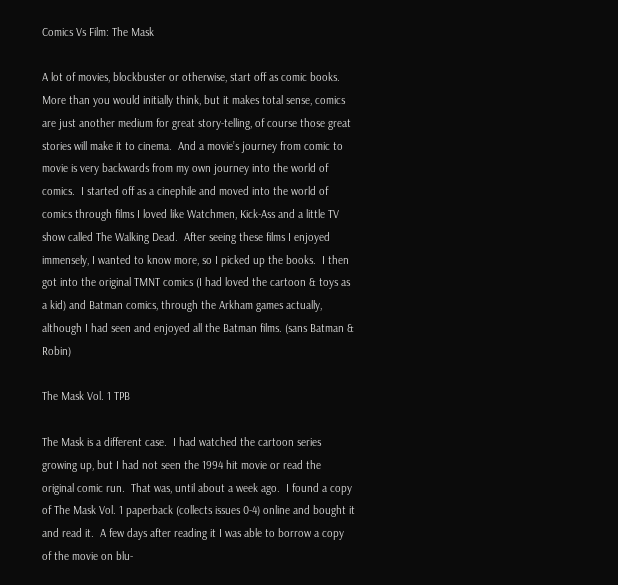Comics Vs Film: The Mask

A lot of movies, blockbuster or otherwise, start off as comic books.  More than you would initially think, but it makes total sense, comics are just another medium for great story-telling, of course those great stories will make it to cinema.  And a movie’s journey from comic to movie is very backwards from my own journey into the world of comics.  I started off as a cinephile and moved into the world of comics through films I loved like Watchmen, Kick-Ass and a little TV show called The Walking Dead.  After seeing these films I enjoyed immensely, I wanted to know more, so I picked up the books.  I then got into the original TMNT comics (I had loved the cartoon & toys as a kid) and Batman comics, through the Arkham games actually, although I had seen and enjoyed all the Batman films. (sans Batman & Robin)

The Mask Vol. 1 TPB

The Mask is a different case.  I had watched the cartoon series growing up, but I had not seen the 1994 hit movie or read the original comic run.  That was, until about a week ago.  I found a copy of The Mask Vol. 1 paperback (collects issues 0-4) online and bought it and read it.  A few days after reading it I was able to borrow a copy of the movie on blu-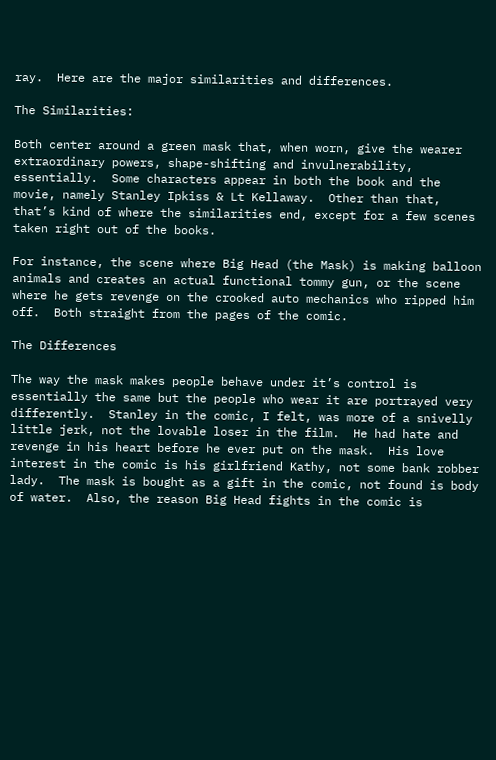ray.  Here are the major similarities and differences.

The Similarities:

Both center around a green mask that, when worn, give the wearer extraordinary powers, shape-shifting and invulnerability, essentially.  Some characters appear in both the book and the movie, namely Stanley Ipkiss & Lt Kellaway.  Other than that, that’s kind of where the similarities end, except for a few scenes taken right out of the books.

For instance, the scene where Big Head (the Mask) is making balloon animals and creates an actual functional tommy gun, or the scene where he gets revenge on the crooked auto mechanics who ripped him off.  Both straight from the pages of the comic.

The Differences

The way the mask makes people behave under it’s control is essentially the same but the people who wear it are portrayed very differently.  Stanley in the comic, I felt, was more of a snivelly little jerk, not the lovable loser in the film.  He had hate and revenge in his heart before he ever put on the mask.  His love interest in the comic is his girlfriend Kathy, not some bank robber lady.  The mask is bought as a gift in the comic, not found is body of water.  Also, the reason Big Head fights in the comic is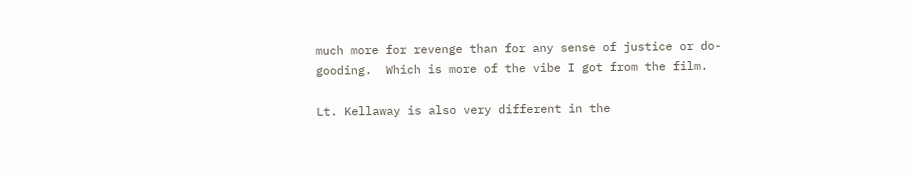much more for revenge than for any sense of justice or do-gooding.  Which is more of the vibe I got from the film.

Lt. Kellaway is also very different in the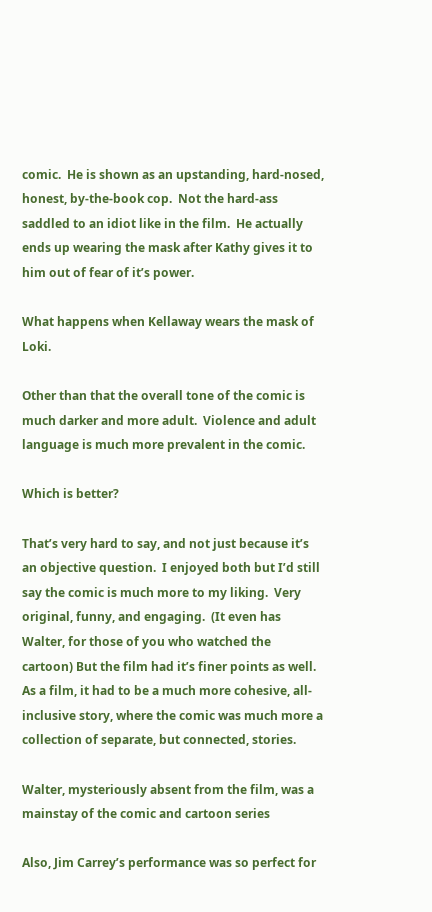comic.  He is shown as an upstanding, hard-nosed, honest, by-the-book cop.  Not the hard-ass saddled to an idiot like in the film.  He actually ends up wearing the mask after Kathy gives it to him out of fear of it’s power.

What happens when Kellaway wears the mask of Loki.

Other than that the overall tone of the comic is much darker and more adult.  Violence and adult language is much more prevalent in the comic.

Which is better?

That’s very hard to say, and not just because it’s an objective question.  I enjoyed both but I’d still say the comic is much more to my liking.  Very original, funny, and engaging.  (It even has Walter, for those of you who watched the cartoon) But the film had it’s finer points as well.  As a film, it had to be a much more cohesive, all-inclusive story, where the comic was much more a collection of separate, but connected, stories.

Walter, mysteriously absent from the film, was a mainstay of the comic and cartoon series

Also, Jim Carrey’s performance was so perfect for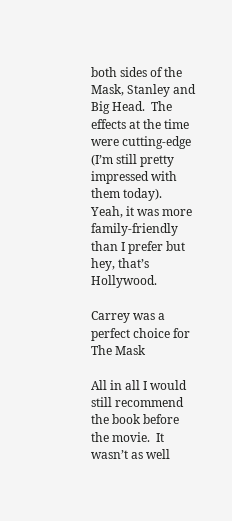both sides of the Mask, Stanley and Big Head.  The effects at the time were cutting-edge (I’m still pretty impressed with them today).  Yeah, it was more family-friendly than I prefer but hey, that’s Hollywood.

Carrey was a perfect choice for The Mask

All in all I would still recommend the book before the movie.  It wasn’t as well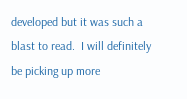developed but it was such a blast to read.  I will definitely be picking up more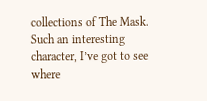collections of The Mask.  Such an interesting character, I’ve got to see where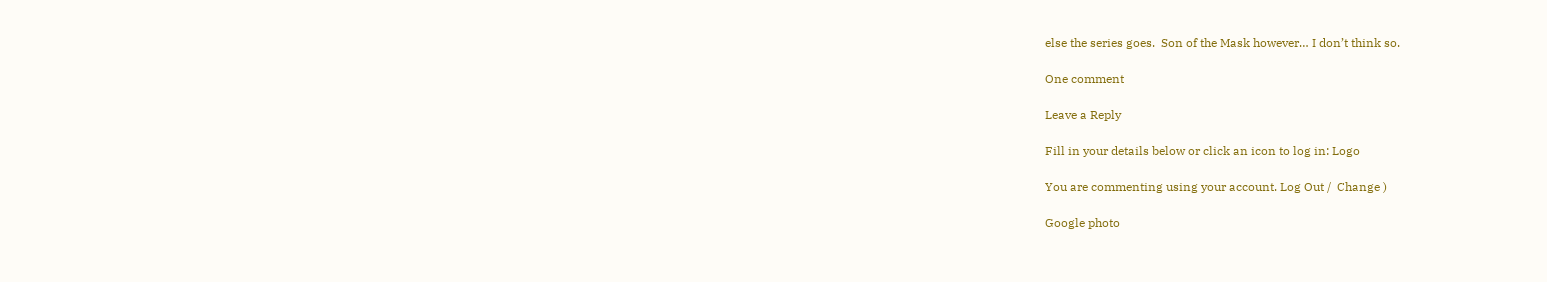else the series goes.  Son of the Mask however… I don’t think so.

One comment

Leave a Reply

Fill in your details below or click an icon to log in: Logo

You are commenting using your account. Log Out /  Change )

Google photo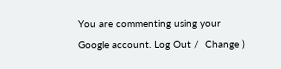You are commenting using your Google account. Log Out /  Change )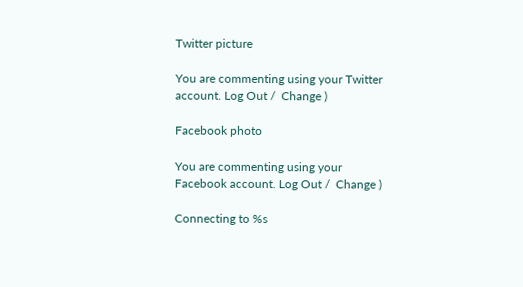Twitter picture

You are commenting using your Twitter account. Log Out /  Change )

Facebook photo

You are commenting using your Facebook account. Log Out /  Change )

Connecting to %s